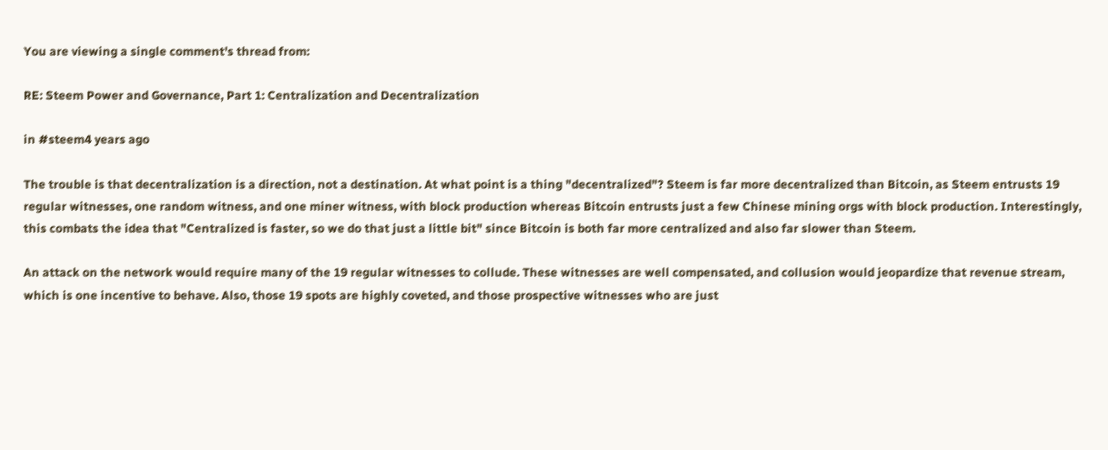You are viewing a single comment's thread from:

RE: Steem Power and Governance, Part 1: Centralization and Decentralization

in #steem4 years ago

The trouble is that decentralization is a direction, not a destination. At what point is a thing "decentralized"? Steem is far more decentralized than Bitcoin, as Steem entrusts 19 regular witnesses, one random witness, and one miner witness, with block production whereas Bitcoin entrusts just a few Chinese mining orgs with block production. Interestingly, this combats the idea that "Centralized is faster, so we do that just a little bit" since Bitcoin is both far more centralized and also far slower than Steem.

An attack on the network would require many of the 19 regular witnesses to collude. These witnesses are well compensated, and collusion would jeopardize that revenue stream, which is one incentive to behave. Also, those 19 spots are highly coveted, and those prospective witnesses who are just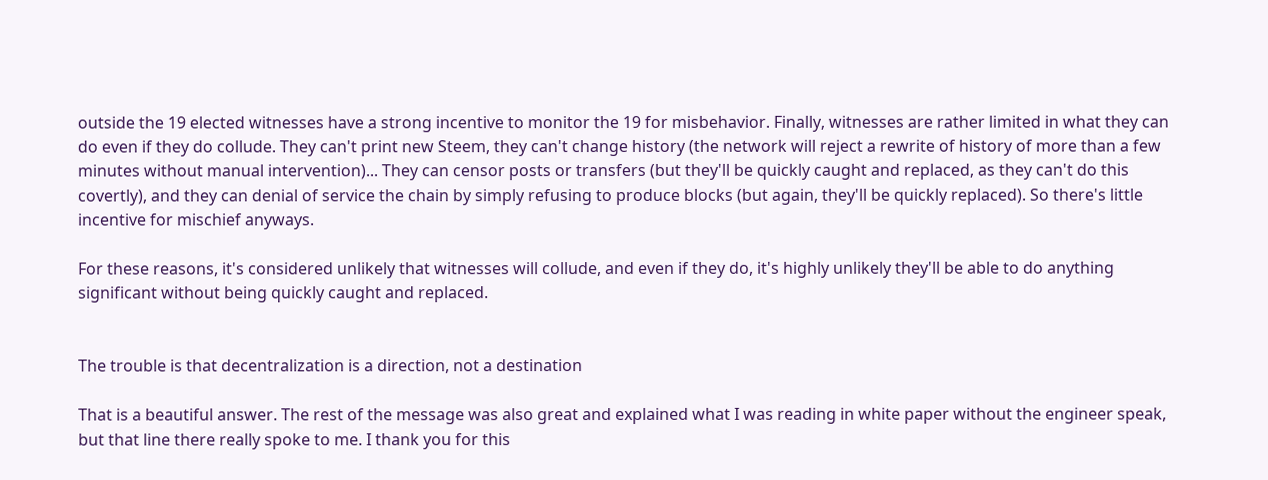outside the 19 elected witnesses have a strong incentive to monitor the 19 for misbehavior. Finally, witnesses are rather limited in what they can do even if they do collude. They can't print new Steem, they can't change history (the network will reject a rewrite of history of more than a few minutes without manual intervention)... They can censor posts or transfers (but they'll be quickly caught and replaced, as they can't do this covertly), and they can denial of service the chain by simply refusing to produce blocks (but again, they'll be quickly replaced). So there's little incentive for mischief anyways.

For these reasons, it's considered unlikely that witnesses will collude, and even if they do, it's highly unlikely they'll be able to do anything significant without being quickly caught and replaced.


The trouble is that decentralization is a direction, not a destination

That is a beautiful answer. The rest of the message was also great and explained what I was reading in white paper without the engineer speak, but that line there really spoke to me. I thank you for this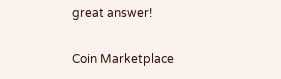great answer!

Coin Marketplace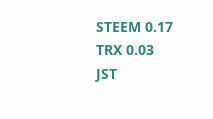STEEM 0.17
TRX 0.03
JST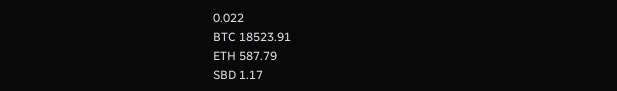0.022
BTC 18523.91
ETH 587.79
SBD 1.17